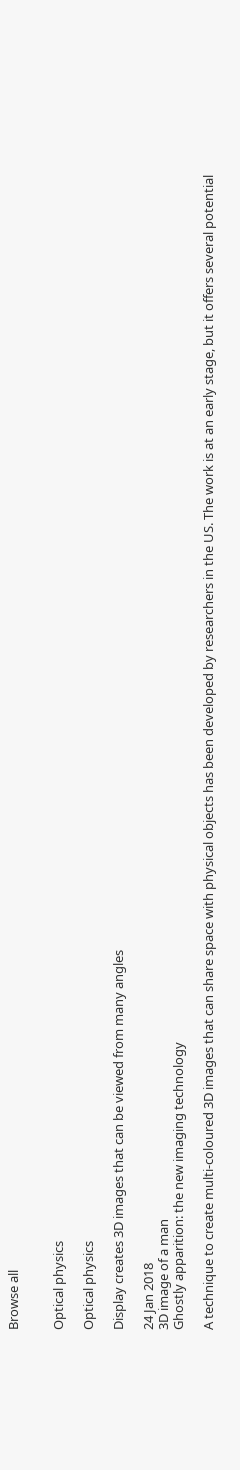Browse all


Optical physics

Optical physics

Display creates 3D images that can be viewed from many angles

24 Jan 2018
3D image of a man
Ghostly apparition: the new imaging technology

A technique to create multi-coloured 3D images that can share space with physical objects has been developed by researchers in the US. The work is at an early stage, but it offers several potential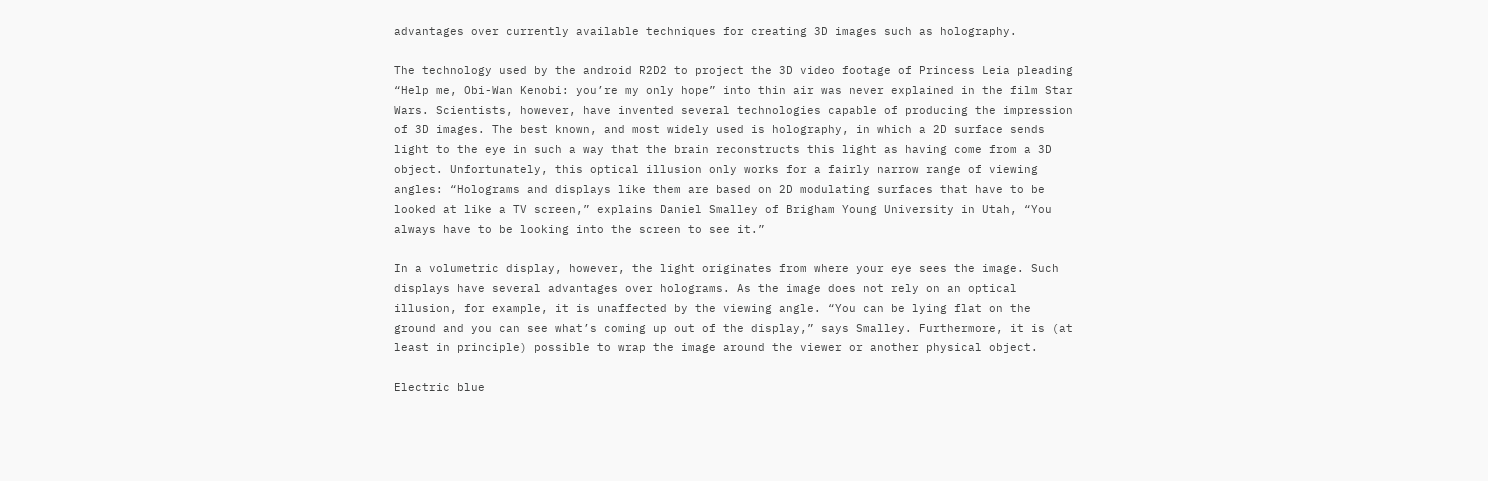advantages over currently available techniques for creating 3D images such as holography.

The technology used by the android R2D2 to project the 3D video footage of Princess Leia pleading “Help me, Obi-Wan Kenobi: you’re my only hope” into thin air was never explained in the film Star Wars. Scientists, however, have invented several technologies capable of producing the impression of 3D images. The best known, and most widely used is holography, in which a 2D surface sends light to the eye in such a way that the brain reconstructs this light as having come from a 3D object. Unfortunately, this optical illusion only works for a fairly narrow range of viewing angles: “Holograms and displays like them are based on 2D modulating surfaces that have to be looked at like a TV screen,” explains Daniel Smalley of Brigham Young University in Utah, “You always have to be looking into the screen to see it.”

In a volumetric display, however, the light originates from where your eye sees the image. Such displays have several advantages over holograms. As the image does not rely on an optical illusion, for example, it is unaffected by the viewing angle. “You can be lying flat on the ground and you can see what’s coming up out of the display,” says Smalley. Furthermore, it is (at least in principle) possible to wrap the image around the viewer or another physical object.

Electric blue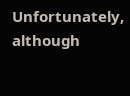Unfortunately, although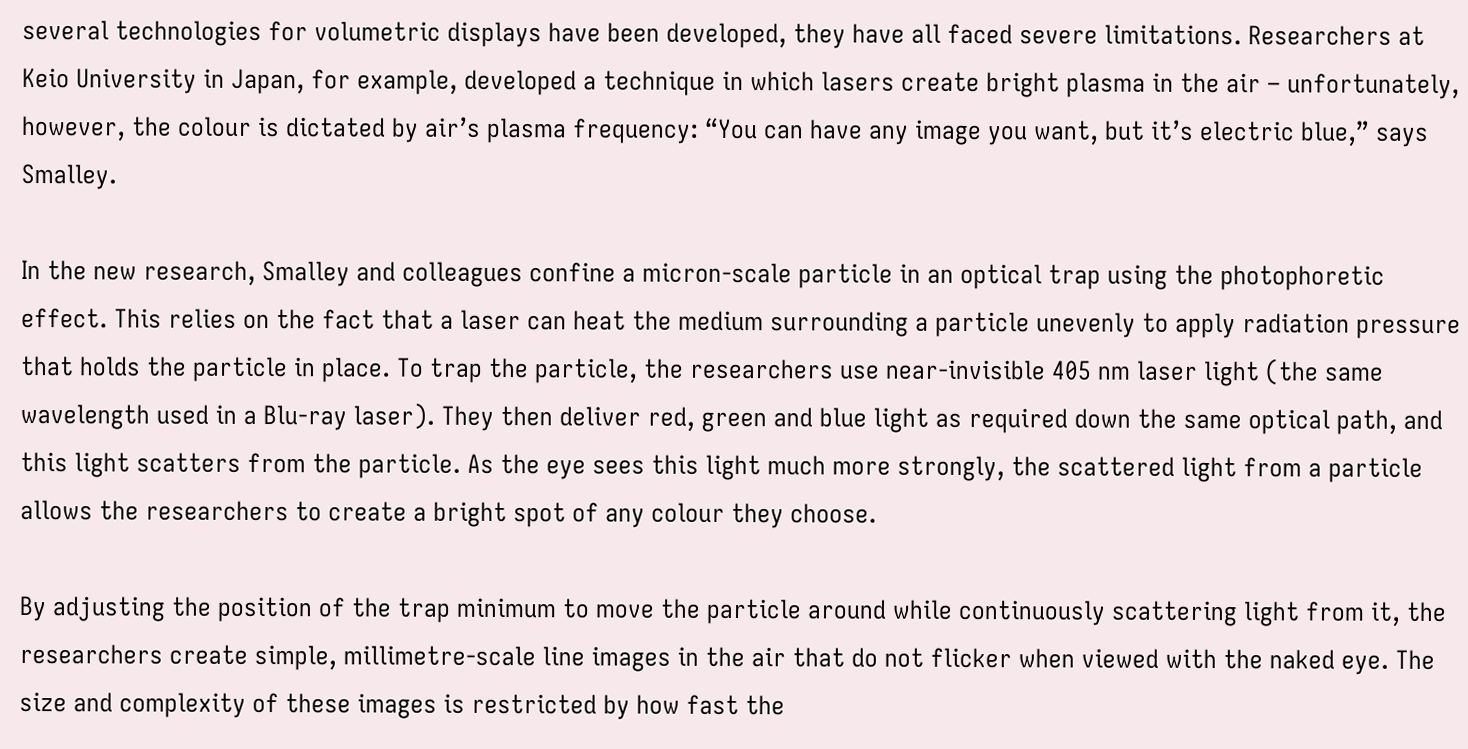several technologies for volumetric displays have been developed, they have all faced severe limitations. Researchers at Keio University in Japan, for example, developed a technique in which lasers create bright plasma in the air – unfortunately, however, the colour is dictated by air’s plasma frequency: “You can have any image you want, but it’s electric blue,” says Smalley.

In the new research, Smalley and colleagues confine a micron-scale particle in an optical trap using the photophoretic effect. This relies on the fact that a laser can heat the medium surrounding a particle unevenly to apply radiation pressure that holds the particle in place. To trap the particle, the researchers use near-invisible 405 nm laser light (the same wavelength used in a Blu-ray laser). They then deliver red, green and blue light as required down the same optical path, and this light scatters from the particle. As the eye sees this light much more strongly, the scattered light from a particle allows the researchers to create a bright spot of any colour they choose.

By adjusting the position of the trap minimum to move the particle around while continuously scattering light from it, the researchers create simple, millimetre-scale line images in the air that do not flicker when viewed with the naked eye. The size and complexity of these images is restricted by how fast the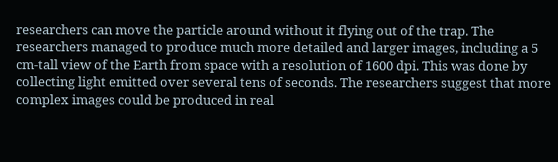researchers can move the particle around without it flying out of the trap. The researchers managed to produce much more detailed and larger images, including a 5 cm-tall view of the Earth from space with a resolution of 1600 dpi. This was done by collecting light emitted over several tens of seconds. The researchers suggest that more complex images could be produced in real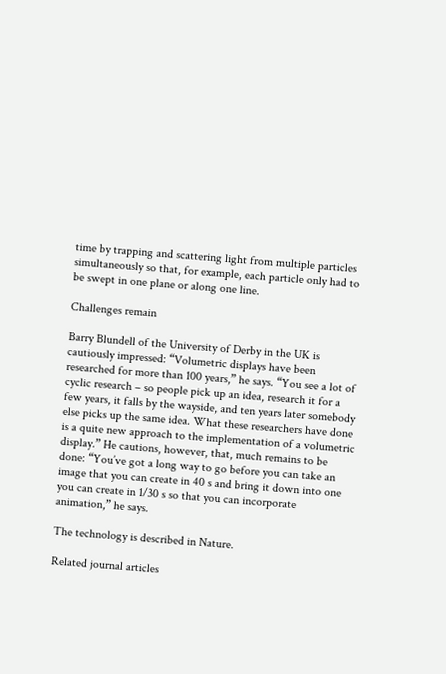time by trapping and scattering light from multiple particles simultaneously so that, for example, each particle only had to be swept in one plane or along one line.

Challenges remain

Barry Blundell of the University of Derby in the UK is cautiously impressed: “Volumetric displays have been researched for more than 100 years,” he says. “You see a lot of cyclic research – so people pick up an idea, research it for a few years, it falls by the wayside, and ten years later somebody else picks up the same idea. What these researchers have done is a quite new approach to the implementation of a volumetric display.” He cautions, however, that, much remains to be done: “You’ve got a long way to go before you can take an image that you can create in 40 s and bring it down into one you can create in 1/30 s so that you can incorporate animation,” he says.

The technology is described in Nature.

Related journal articles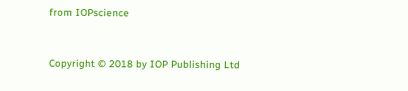from IOPscience


Copyright © 2018 by IOP Publishing Ltd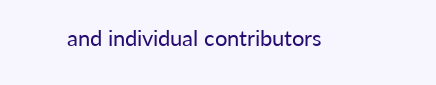and individual contributors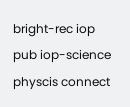bright-rec iop pub iop-science physcis connect